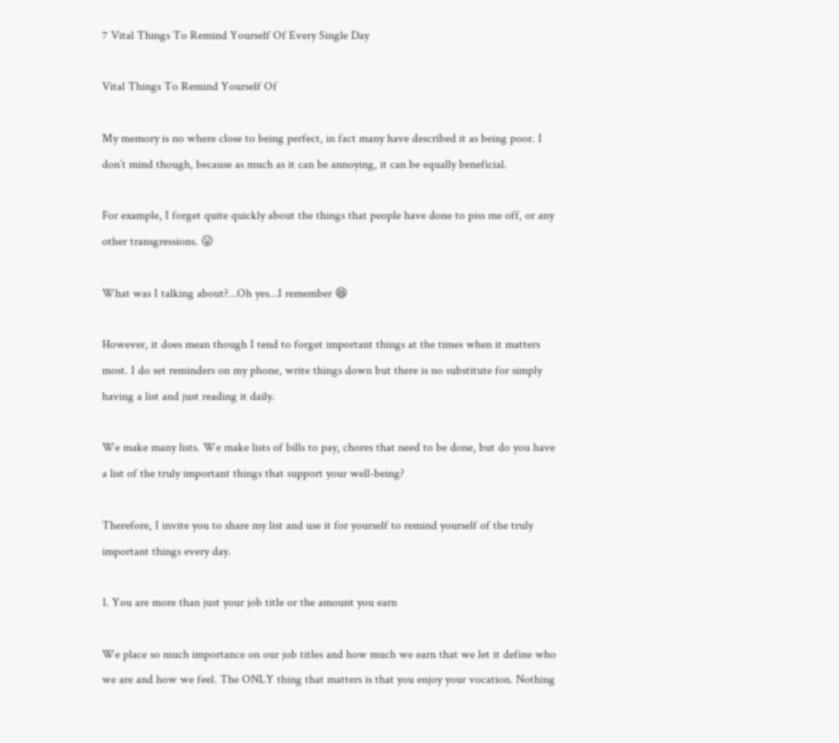7 Vital Things To Remind Yourself Of Every Single Day

Vital Things To Remind Yourself Of

My memory is no where close to being perfect, in fact many have described it as being poor. I don’t mind though, because as much as it can be annoying, it can be equally beneficial.

For example, I forget quite quickly about the things that people have done to piss me off, or any other transgressions. 😛

What was I talking about?…Oh yes…I remember 😆

However, it does mean though I tend to forget important things at the times when it matters most. I do set reminders on my phone, write things down but there is no substitute for simply having a list and just reading it daily.

We make many lists. We make lists of bills to pay, chores that need to be done, but do you have a list of the truly important things that support your well-being?

Therefore, I invite you to share my list and use it for yourself to remind yourself of the truly important things every day.

1. You are more than just your job title or the amount you earn

We place so much importance on our job titles and how much we earn that we let it define who we are and how we feel. The ONLY thing that matters is that you enjoy your vocation. Nothing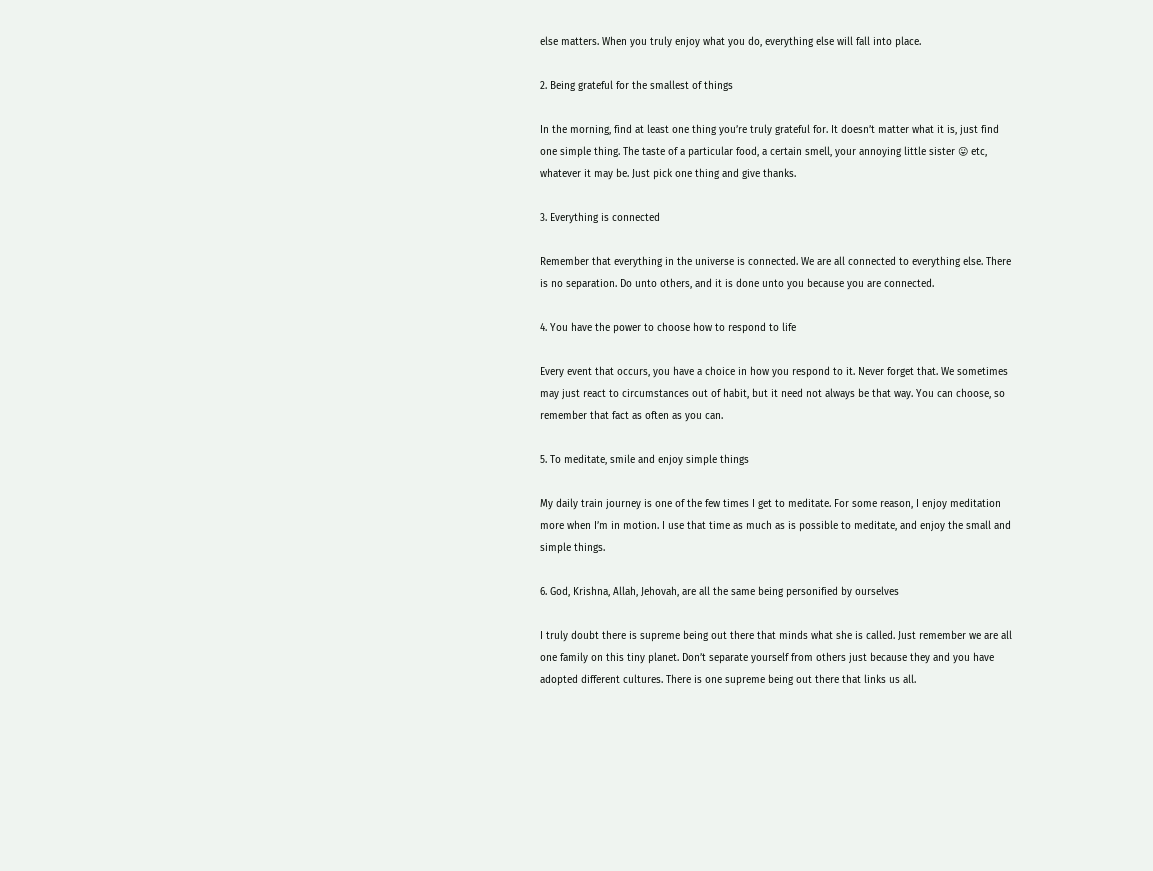else matters. When you truly enjoy what you do, everything else will fall into place.

2. Being grateful for the smallest of things

In the morning, find at least one thing you’re truly grateful for. It doesn’t matter what it is, just find one simple thing. The taste of a particular food, a certain smell, your annoying little sister 😛 etc, whatever it may be. Just pick one thing and give thanks.

3. Everything is connected

Remember that everything in the universe is connected. We are all connected to everything else. There is no separation. Do unto others, and it is done unto you because you are connected.

4. You have the power to choose how to respond to life

Every event that occurs, you have a choice in how you respond to it. Never forget that. We sometimes may just react to circumstances out of habit, but it need not always be that way. You can choose, so remember that fact as often as you can.

5. To meditate, smile and enjoy simple things

My daily train journey is one of the few times I get to meditate. For some reason, I enjoy meditation more when I’m in motion. I use that time as much as is possible to meditate, and enjoy the small and simple things.

6. God, Krishna, Allah, Jehovah, are all the same being personified by ourselves

I truly doubt there is supreme being out there that minds what she is called. Just remember we are all one family on this tiny planet. Don’t separate yourself from others just because they and you have adopted different cultures. There is one supreme being out there that links us all.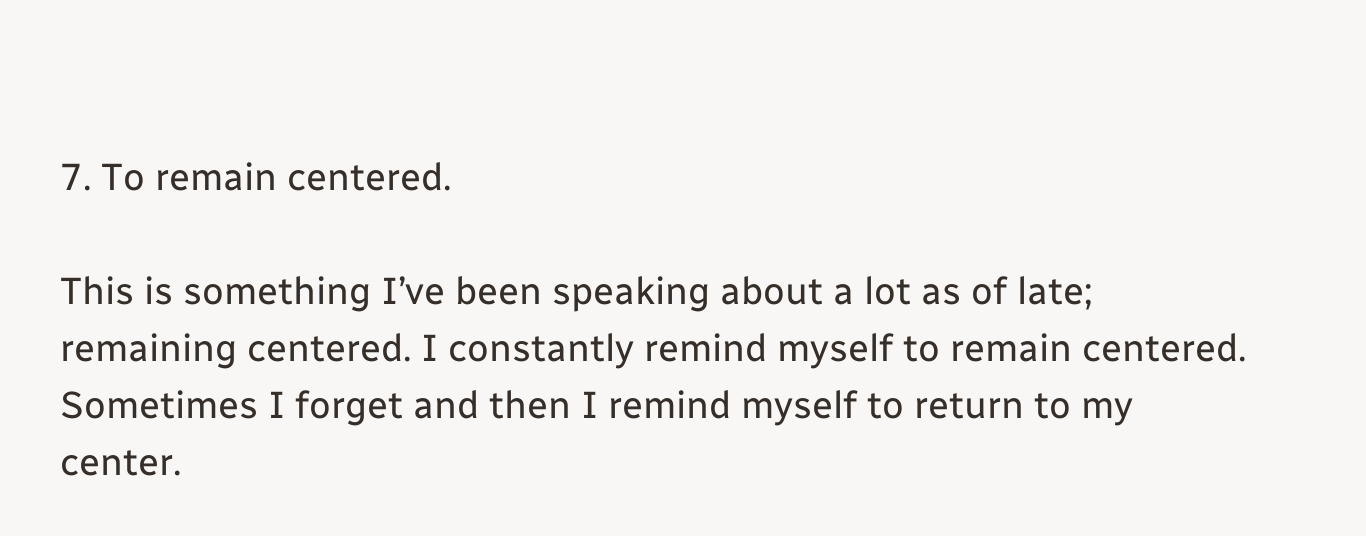7. To remain centered.

This is something I’ve been speaking about a lot as of late; remaining centered. I constantly remind myself to remain centered. Sometimes I forget and then I remind myself to return to my center.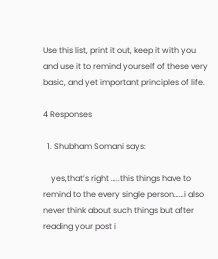Use this list, print it out, keep it with you and use it to remind yourself of these very basic, and yet important principles of life.

4 Responses

  1. Shubham Somani says:

    yes,that’s right …..this things have to remind to the every single person……i also never think about such things but after reading your post i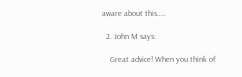aware about this…..

  2. John M says:

    Great advice! When you think of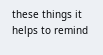these things it helps to remind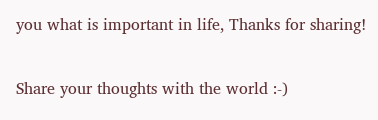you what is important in life, Thanks for sharing!

Share your thoughts with the world :-)